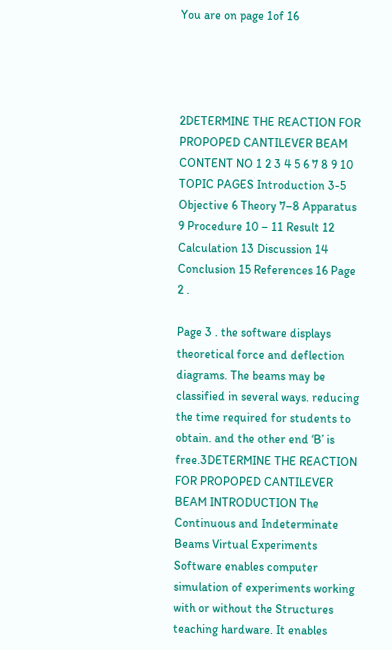You are on page 1of 16




2DETERMINE THE REACTION FOR PROPOPED CANTILEVER BEAM CONTENT NO 1 2 3 4 5 6 7 8 9 10 TOPIC PAGES Introduction 3-5 Objective 6 Theory 7–8 Apparatus 9 Procedure 10 – 11 Result 12 Calculation 13 Discussion 14 Conclusion 15 References 16 Page 2 .

Page 3 . the software displays theoretical force and deflection diagrams. The beams may be classified in several ways. reducing the time required for students to obtain. and the other end ‘B’ is free.3DETERMINE THE REACTION FOR PROPOPED CANTILEVER BEAM INTRODUCTION The Continuous and Indeterminate Beams Virtual Experiments Software enables computer simulation of experiments working with or without the Structures teaching hardware. It enables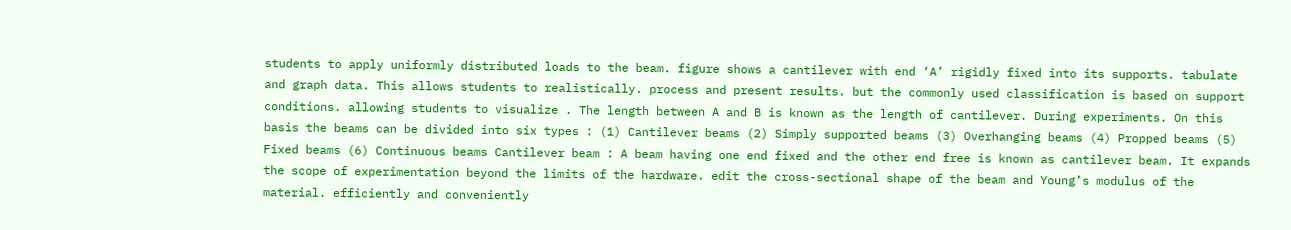students to apply uniformly distributed loads to the beam. figure shows a cantilever with end ‘A’ rigidly fixed into its supports. tabulate and graph data. This allows students to realistically. process and present results. but the commonly used classification is based on support conditions. allowing students to visualize . The length between A and B is known as the length of cantilever. During experiments. On this basis the beams can be divided into six types : (1) Cantilever beams (2) Simply supported beams (3) Overhanging beams (4) Propped beams (5) Fixed beams (6) Continuous beams Cantilever beam : A beam having one end fixed and the other end free is known as cantilever beam. It expands the scope of experimentation beyond the limits of the hardware. edit the cross-sectional shape of the beam and Young’s modulus of the material. efficiently and conveniently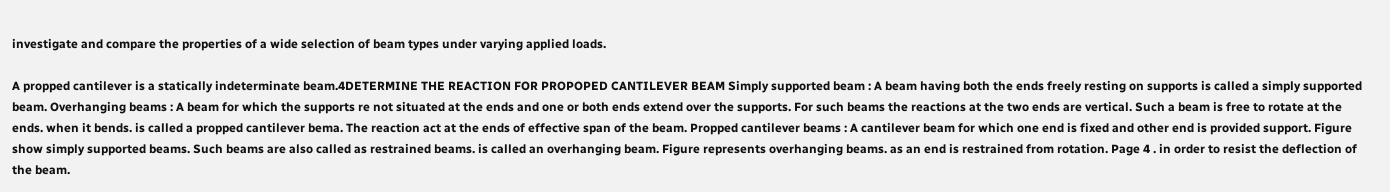investigate and compare the properties of a wide selection of beam types under varying applied loads.

A propped cantilever is a statically indeterminate beam.4DETERMINE THE REACTION FOR PROPOPED CANTILEVER BEAM Simply supported beam : A beam having both the ends freely resting on supports is called a simply supported beam. Overhanging beams : A beam for which the supports re not situated at the ends and one or both ends extend over the supports. For such beams the reactions at the two ends are vertical. Such a beam is free to rotate at the ends. when it bends. is called a propped cantilever bema. The reaction act at the ends of effective span of the beam. Propped cantilever beams : A cantilever beam for which one end is fixed and other end is provided support. Figure show simply supported beams. Such beams are also called as restrained beams. is called an overhanging beam. Figure represents overhanging beams. as an end is restrained from rotation. Page 4 . in order to resist the deflection of the beam.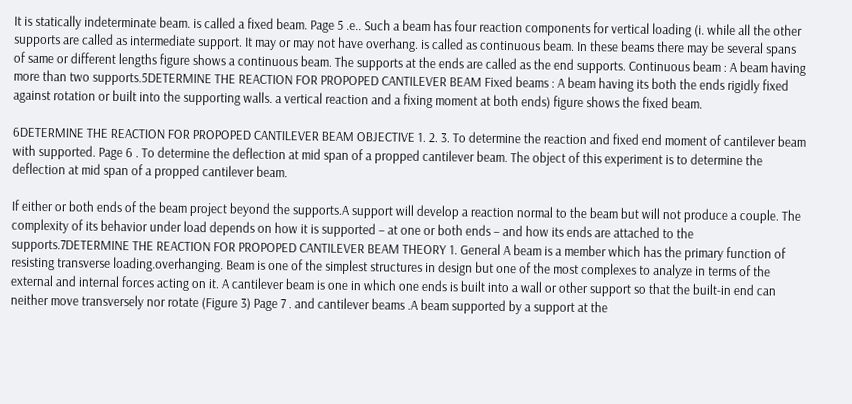It is statically indeterminate beam. is called a fixed beam. Page 5 .e.. Such a beam has four reaction components for vertical loading (i. while all the other supports are called as intermediate support. It may or may not have overhang. is called as continuous beam. In these beams there may be several spans of same or different lengths figure shows a continuous beam. The supports at the ends are called as the end supports. Continuous beam : A beam having more than two supports.5DETERMINE THE REACTION FOR PROPOPED CANTILEVER BEAM Fixed beams : A beam having its both the ends rigidly fixed against rotation or built into the supporting walls. a vertical reaction and a fixing moment at both ends) figure shows the fixed beam.

6DETERMINE THE REACTION FOR PROPOPED CANTILEVER BEAM OBJECTIVE 1. 2. 3. To determine the reaction and fixed end moment of cantilever beam with supported. Page 6 . To determine the deflection at mid span of a propped cantilever beam. The object of this experiment is to determine the deflection at mid span of a propped cantilever beam.

If either or both ends of the beam project beyond the supports.A support will develop a reaction normal to the beam but will not produce a couple. The complexity of its behavior under load depends on how it is supported – at one or both ends – and how its ends are attached to the supports.7DETERMINE THE REACTION FOR PROPOPED CANTILEVER BEAM THEORY 1. General A beam is a member which has the primary function of resisting transverse loading.overhanging. Beam is one of the simplest structures in design but one of the most complexes to analyze in terms of the external and internal forces acting on it. A cantilever beam is one in which one ends is built into a wall or other support so that the built-in end can neither move transversely nor rotate (Figure 3) Page 7 . and cantilever beams .A beam supported by a support at the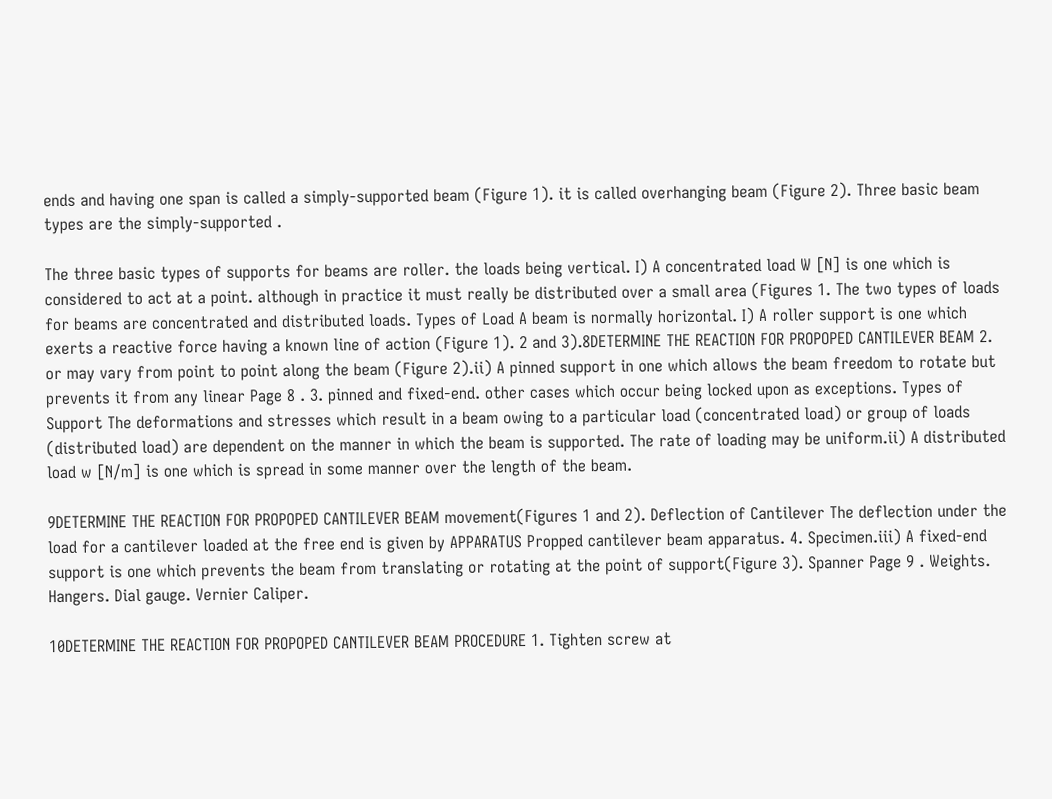ends and having one span is called a simply-supported beam (Figure 1). it is called overhanging beam (Figure 2). Three basic beam types are the simply-supported .

The three basic types of supports for beams are roller. the loads being vertical. I) A concentrated load W [N] is one which is considered to act at a point. although in practice it must really be distributed over a small area (Figures 1. The two types of loads for beams are concentrated and distributed loads. Types of Load A beam is normally horizontal. I) A roller support is one which exerts a reactive force having a known line of action (Figure 1). 2 and 3).8DETERMINE THE REACTION FOR PROPOPED CANTILEVER BEAM 2. or may vary from point to point along the beam (Figure 2).ii) A pinned support in one which allows the beam freedom to rotate but prevents it from any linear Page 8 . 3. pinned and fixed-end. other cases which occur being locked upon as exceptions. Types of Support The deformations and stresses which result in a beam owing to a particular load (concentrated load) or group of loads (distributed load) are dependent on the manner in which the beam is supported. The rate of loading may be uniform.ii) A distributed load w [N/m] is one which is spread in some manner over the length of the beam.

9DETERMINE THE REACTION FOR PROPOPED CANTILEVER BEAM movement(Figures 1 and 2). Deflection of Cantilever The deflection under the load for a cantilever loaded at the free end is given by APPARATUS Propped cantilever beam apparatus. 4. Specimen.iii) A fixed-end support is one which prevents the beam from translating or rotating at the point of support(Figure 3). Spanner Page 9 . Weights. Hangers. Dial gauge. Vernier Caliper.

10DETERMINE THE REACTION FOR PROPOPED CANTILEVER BEAM PROCEDURE 1. Tighten screw at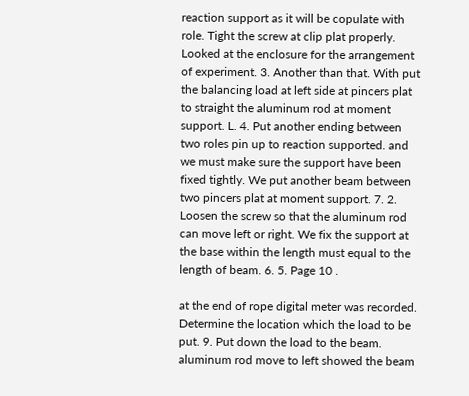reaction support as it will be copulate with role. Tight the screw at clip plat properly. Looked at the enclosure for the arrangement of experiment. 3. Another than that. With put the balancing load at left side at pincers plat to straight the aluminum rod at moment support. L. 4. Put another ending between two roles pin up to reaction supported. and we must make sure the support have been fixed tightly. We put another beam between two pincers plat at moment support. 7. 2. Loosen the screw so that the aluminum rod can move left or right. We fix the support at the base within the length must equal to the length of beam. 6. 5. Page 10 .

at the end of rope digital meter was recorded. Determine the location which the load to be put. 9. Put down the load to the beam. aluminum rod move to left showed the beam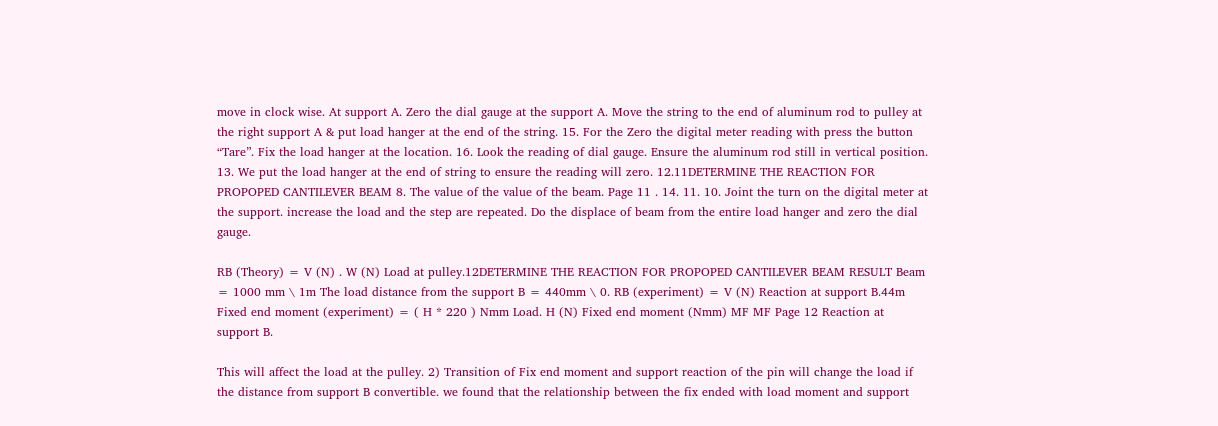move in clock wise. At support A. Zero the dial gauge at the support A. Move the string to the end of aluminum rod to pulley at the right support A & put load hanger at the end of the string. 15. For the Zero the digital meter reading with press the button “Tare”. Fix the load hanger at the location. 16. Look the reading of dial gauge. Ensure the aluminum rod still in vertical position. 13. We put the load hanger at the end of string to ensure the reading will zero. 12.11DETERMINE THE REACTION FOR PROPOPED CANTILEVER BEAM 8. The value of the value of the beam. Page 11 . 14. 11. 10. Joint the turn on the digital meter at the support. increase the load and the step are repeated. Do the displace of beam from the entire load hanger and zero the dial gauge.

RB (Theory) = V (N) . W (N) Load at pulley.12DETERMINE THE REACTION FOR PROPOPED CANTILEVER BEAM RESULT Beam = 1000 mm \ 1m The load distance from the support B = 440mm \ 0. RB (experiment) = V (N) Reaction at support B.44m Fixed end moment (experiment) = ( H * 220 ) Nmm Load. H (N) Fixed end moment (Nmm) MF MF Page 12 Reaction at support B.

This will affect the load at the pulley. 2) Transition of Fix end moment and support reaction of the pin will change the load if the distance from support B convertible. we found that the relationship between the fix ended with load moment and support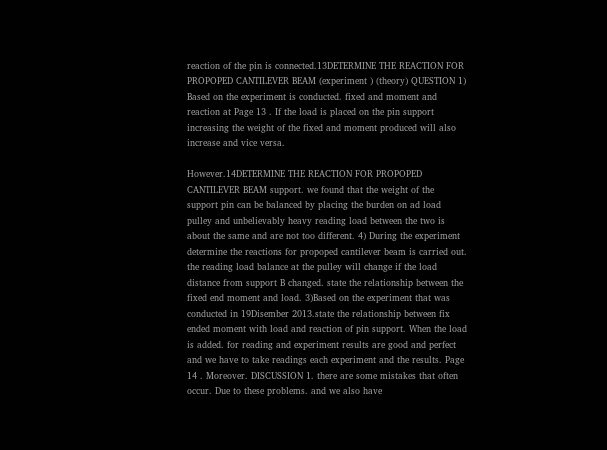reaction of the pin is connected.13DETERMINE THE REACTION FOR PROPOPED CANTILEVER BEAM (experiment ) (theory) QUESTION 1) Based on the experiment is conducted. fixed and moment and reaction at Page 13 . If the load is placed on the pin support increasing the weight of the fixed and moment produced will also increase and vice versa.

However.14DETERMINE THE REACTION FOR PROPOPED CANTILEVER BEAM support. we found that the weight of the support pin can be balanced by placing the burden on ad load pulley and unbelievably heavy reading load between the two is about the same and are not too different. 4) During the experiment determine the reactions for propoped cantilever beam is carried out. the reading load balance at the pulley will change if the load distance from support B changed. state the relationship between the fixed end moment and load. 3)Based on the experiment that was conducted in 19Disember 2013.state the relationship between fix ended moment with load and reaction of pin support. When the load is added. for reading and experiment results are good and perfect and we have to take readings each experiment and the results. Page 14 . Moreover. DISCUSSION 1. there are some mistakes that often occur. Due to these problems. and we also have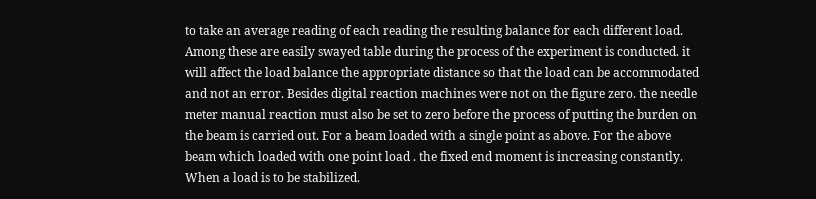to take an average reading of each reading the resulting balance for each different load. Among these are easily swayed table during the process of the experiment is conducted. it will affect the load balance the appropriate distance so that the load can be accommodated and not an error. Besides digital reaction machines were not on the figure zero. the needle meter manual reaction must also be set to zero before the process of putting the burden on the beam is carried out. For a beam loaded with a single point as above. For the above beam which loaded with one point load . the fixed end moment is increasing constantly. When a load is to be stabilized.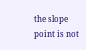the slope point is not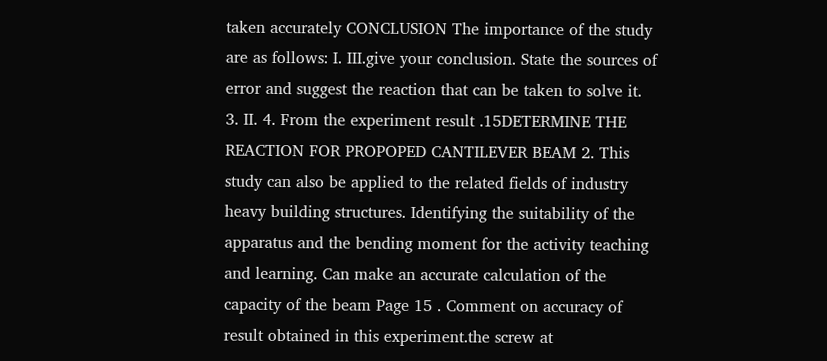taken accurately CONCLUSION The importance of the study are as follows: I. III.give your conclusion. State the sources of error and suggest the reaction that can be taken to solve it. 3. II. 4. From the experiment result .15DETERMINE THE REACTION FOR PROPOPED CANTILEVER BEAM 2. This study can also be applied to the related fields of industry heavy building structures. Identifying the suitability of the apparatus and the bending moment for the activity teaching and learning. Can make an accurate calculation of the capacity of the beam Page 15 . Comment on accuracy of result obtained in this experiment.the screw at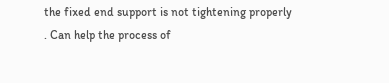the fixed end support is not tightening properly . Can help the process of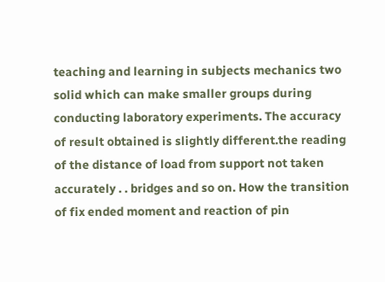teaching and learning in subjects mechanics two solid which can make smaller groups during conducting laboratory experiments. The accuracy of result obtained is slightly different.the reading of the distance of load from support not taken accurately . . bridges and so on. How the transition of fix ended moment and reaction of pin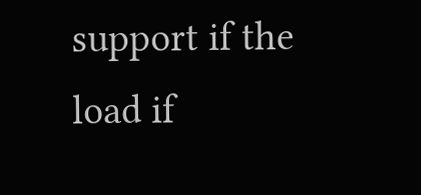support if the load if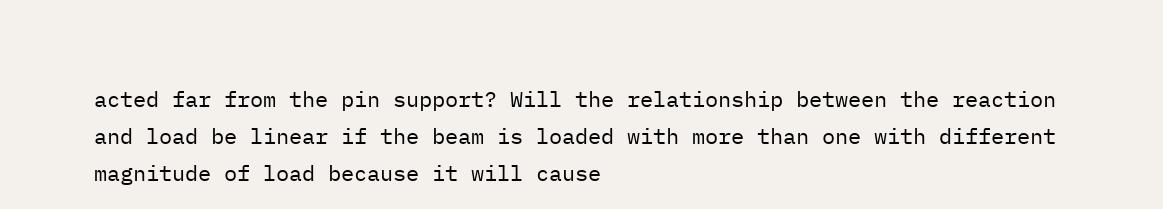acted far from the pin support? Will the relationship between the reaction and load be linear if the beam is loaded with more than one with different magnitude of load because it will cause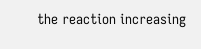the reaction increasing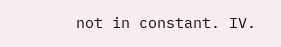not in constant. IV.